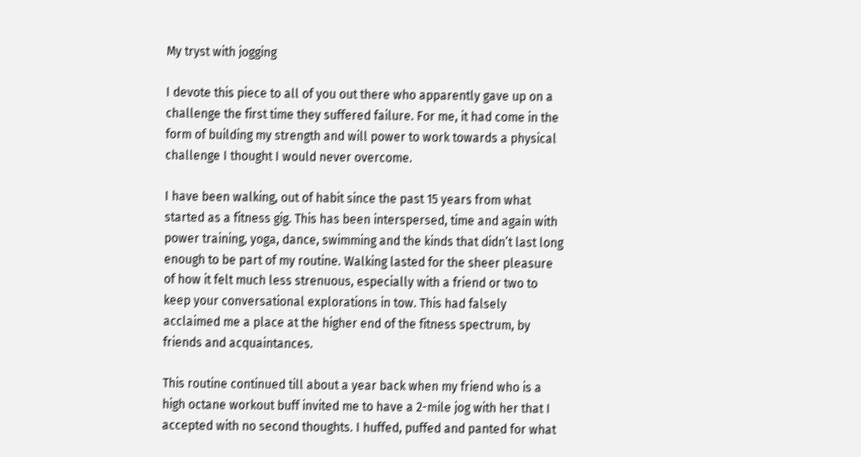My tryst with jogging

I devote this piece to all of you out there who apparently gave up on a challenge the first time they suffered failure. For me, it had come in the form of building my strength and will power to work towards a physical challenge I thought I would never overcome.

I have been walking, out of habit since the past 15 years from what started as a fitness gig. This has been interspersed, time and again with power training, yoga, dance, swimming and the kinds that didn’t last long enough to be part of my routine. Walking lasted for the sheer pleasure of how it felt much less strenuous, especially with a friend or two to keep your conversational explorations in tow. This had falsely acclaimed me a place at the higher end of the fitness spectrum, by friends and acquaintances.

This routine continued till about a year back when my friend who is a high octane workout buff invited me to have a 2-mile jog with her that I accepted with no second thoughts. I huffed, puffed and panted for what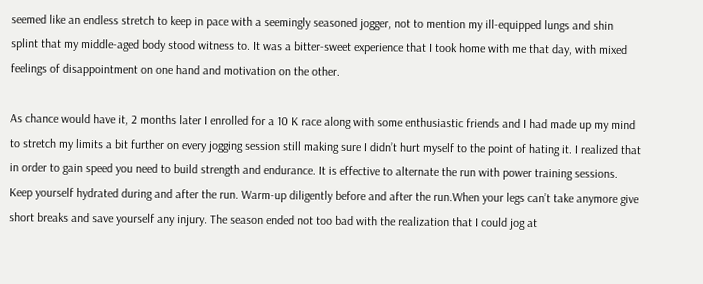seemed like an endless stretch to keep in pace with a seemingly seasoned jogger, not to mention my ill-equipped lungs and shin splint that my middle-aged body stood witness to. It was a bitter-sweet experience that I took home with me that day, with mixed feelings of disappointment on one hand and motivation on the other.

As chance would have it, 2 months later I enrolled for a 10 K race along with some enthusiastic friends and I had made up my mind to stretch my limits a bit further on every jogging session still making sure I didn’t hurt myself to the point of hating it. I realized that in order to gain speed you need to build strength and endurance. It is effective to alternate the run with power training sessions. Keep yourself hydrated during and after the run. Warm-up diligently before and after the run.When your legs can’t take anymore give short breaks and save yourself any injury. The season ended not too bad with the realization that I could jog at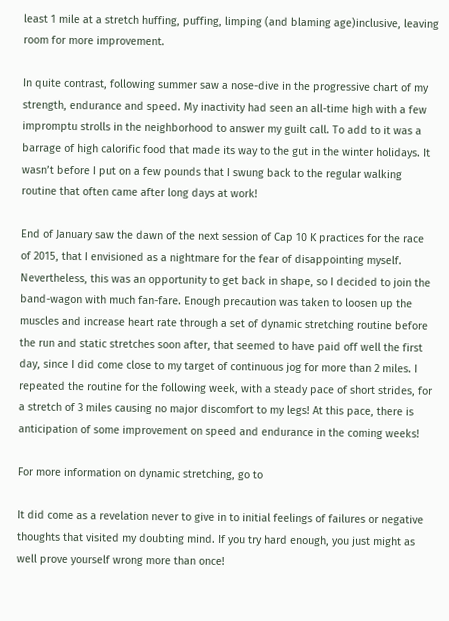least 1 mile at a stretch huffing, puffing, limping (and blaming age)inclusive, leaving room for more improvement.

In quite contrast, following summer saw a nose-dive in the progressive chart of my strength, endurance and speed. My inactivity had seen an all-time high with a few impromptu strolls in the neighborhood to answer my guilt call. To add to it was a barrage of high calorific food that made its way to the gut in the winter holidays. It wasn’t before I put on a few pounds that I swung back to the regular walking routine that often came after long days at work!

End of January saw the dawn of the next session of Cap 10 K practices for the race of 2015, that I envisioned as a nightmare for the fear of disappointing myself. Nevertheless, this was an opportunity to get back in shape, so I decided to join the band-wagon with much fan-fare. Enough precaution was taken to loosen up the muscles and increase heart rate through a set of dynamic stretching routine before the run and static stretches soon after, that seemed to have paid off well the first day, since I did come close to my target of continuous jog for more than 2 miles. I repeated the routine for the following week, with a steady pace of short strides, for a stretch of 3 miles causing no major discomfort to my legs! At this pace, there is anticipation of some improvement on speed and endurance in the coming weeks!

For more information on dynamic stretching, go to

It did come as a revelation never to give in to initial feelings of failures or negative thoughts that visited my doubting mind. If you try hard enough, you just might as well prove yourself wrong more than once!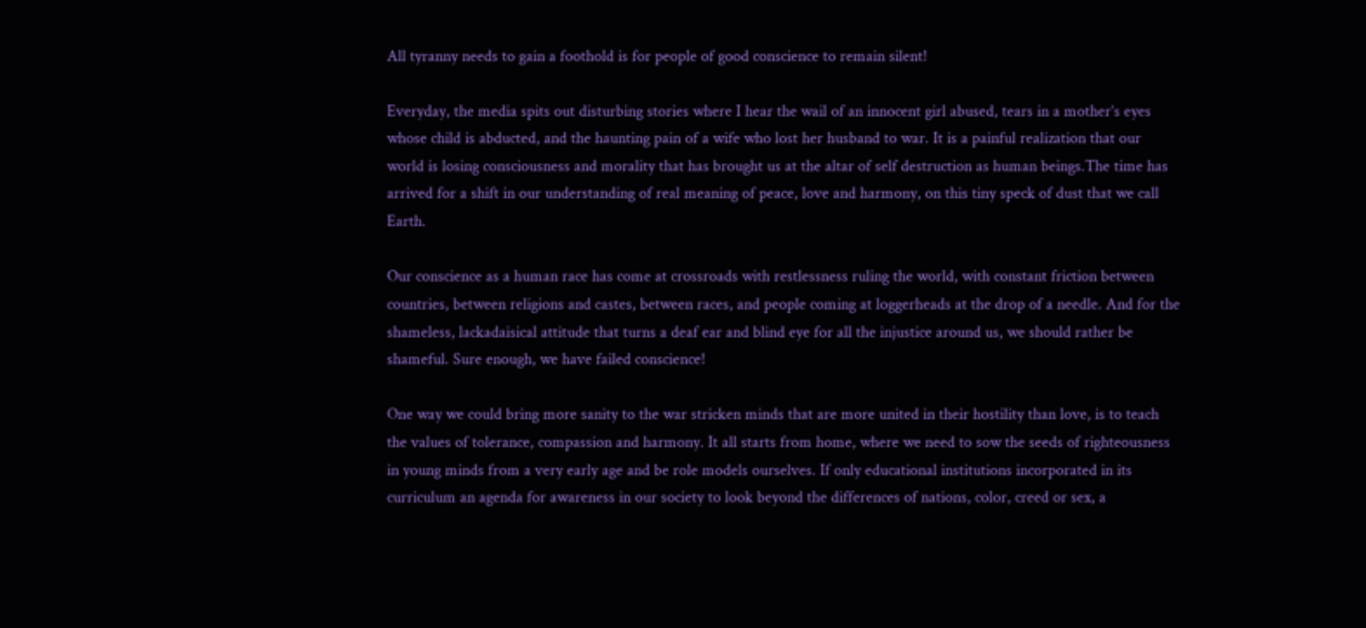All tyranny needs to gain a foothold is for people of good conscience to remain silent!

Everyday, the media spits out disturbing stories where I hear the wail of an innocent girl abused, tears in a mother’s eyes whose child is abducted, and the haunting pain of a wife who lost her husband to war. It is a painful realization that our  world is losing consciousness and morality that has brought us at the altar of self destruction as human beings.The time has arrived for a shift in our understanding of real meaning of peace, love and harmony, on this tiny speck of dust that we call Earth.

Our conscience as a human race has come at crossroads with restlessness ruling the world, with constant friction between countries, between religions and castes, between races, and people coming at loggerheads at the drop of a needle. And for the shameless, lackadaisical attitude that turns a deaf ear and blind eye for all the injustice around us, we should rather be shameful. Sure enough, we have failed conscience!

One way we could bring more sanity to the war stricken minds that are more united in their hostility than love, is to teach the values of tolerance, compassion and harmony. It all starts from home, where we need to sow the seeds of righteousness in young minds from a very early age and be role models ourselves. If only educational institutions incorporated in its curriculum an agenda for awareness in our society to look beyond the differences of nations, color, creed or sex, a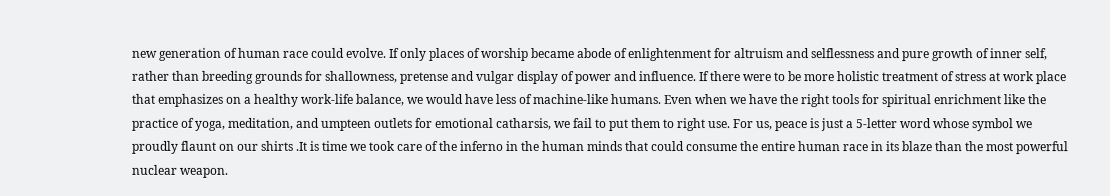new generation of human race could evolve. If only places of worship became abode of enlightenment for altruism and selflessness and pure growth of inner self, rather than breeding grounds for shallowness, pretense and vulgar display of power and influence. If there were to be more holistic treatment of stress at work place that emphasizes on a healthy work-life balance, we would have less of machine-like humans. Even when we have the right tools for spiritual enrichment like the practice of yoga, meditation, and umpteen outlets for emotional catharsis, we fail to put them to right use. For us, peace is just a 5-letter word whose symbol we proudly flaunt on our shirts .It is time we took care of the inferno in the human minds that could consume the entire human race in its blaze than the most powerful nuclear weapon.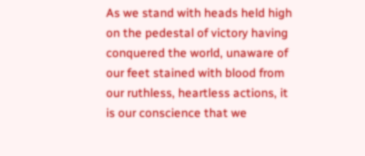As we stand with heads held high on the pedestal of victory having conquered the world, unaware of our feet stained with blood from our ruthless, heartless actions, it is our conscience that we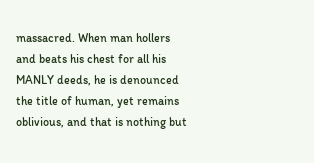massacred. When man hollers and beats his chest for all his MANLY deeds, he is denounced the title of human, yet remains oblivious, and that is nothing but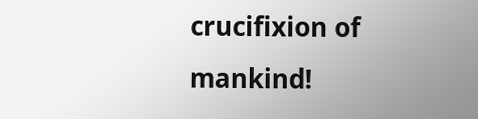crucifixion of mankind!